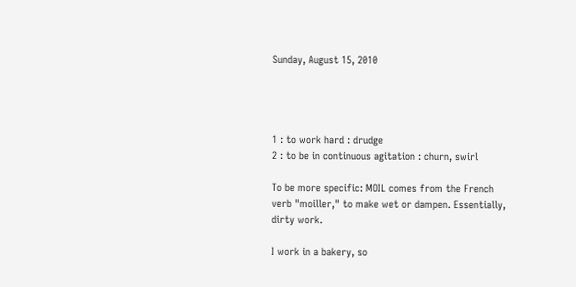Sunday, August 15, 2010




1 : to work hard : drudge
2 : to be in continuous agitation : churn, swirl

To be more specific: MOIL comes from the French verb "moiller," to make wet or dampen. Essentially, dirty work.

I work in a bakery, so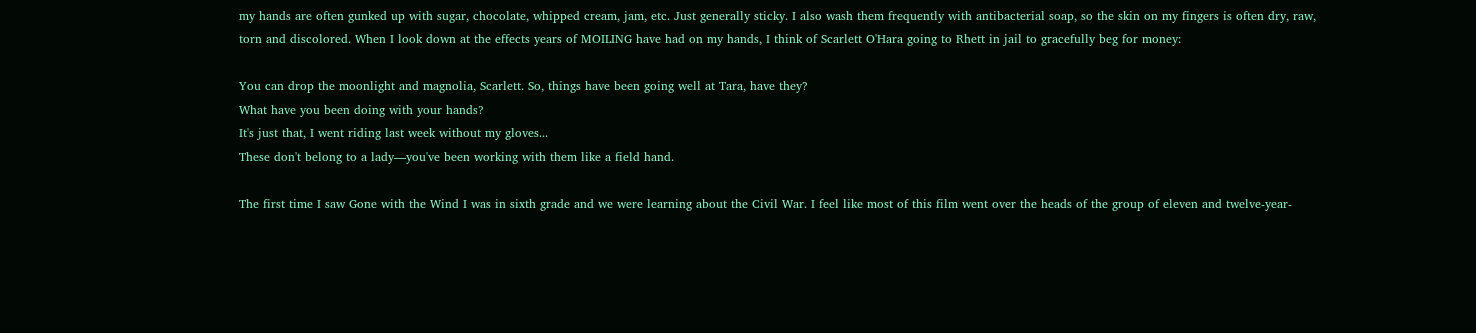my hands are often gunked up with sugar, chocolate, whipped cream, jam, etc. Just generally sticky. I also wash them frequently with antibacterial soap, so the skin on my fingers is often dry, raw, torn and discolored. When I look down at the effects years of MOILING have had on my hands, I think of Scarlett O'Hara going to Rhett in jail to gracefully beg for money:

You can drop the moonlight and magnolia, Scarlett. So, things have been going well at Tara, have they?
What have you been doing with your hands?
It's just that, I went riding last week without my gloves...
These don't belong to a lady—you've been working with them like a field hand.

The first time I saw Gone with the Wind I was in sixth grade and we were learning about the Civil War. I feel like most of this film went over the heads of the group of eleven and twelve-year-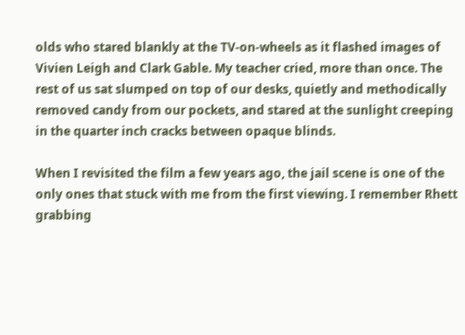olds who stared blankly at the TV-on-wheels as it flashed images of Vivien Leigh and Clark Gable. My teacher cried, more than once. The rest of us sat slumped on top of our desks, quietly and methodically removed candy from our pockets, and stared at the sunlight creeping in the quarter inch cracks between opaque blinds.

When I revisited the film a few years ago, the jail scene is one of the only ones that stuck with me from the first viewing. I remember Rhett grabbing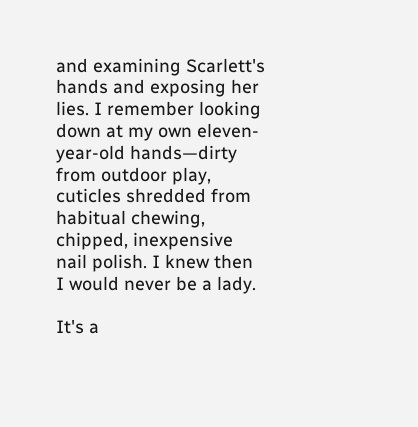and examining Scarlett's hands and exposing her lies. I remember looking down at my own eleven-year-old hands—dirty from outdoor play, cuticles shredded from habitual chewing, chipped, inexpensive nail polish. I knew then I would never be a lady.

It's a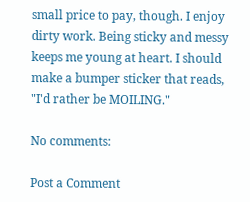small price to pay, though. I enjoy dirty work. Being sticky and messy keeps me young at heart. I should make a bumper sticker that reads, "I'd rather be MOILING."

No comments:

Post a Comment